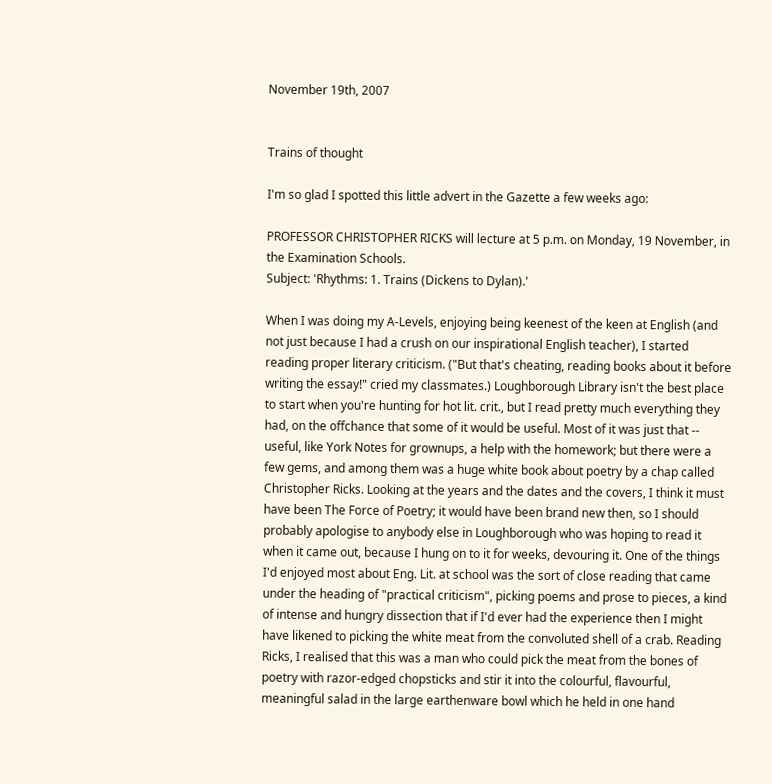November 19th, 2007


Trains of thought

I'm so glad I spotted this little advert in the Gazette a few weeks ago:

PROFESSOR CHRISTOPHER RICKS will lecture at 5 p.m. on Monday, 19 November, in the Examination Schools.
Subject: 'Rhythms: 1. Trains (Dickens to Dylan).'

When I was doing my A-Levels, enjoying being keenest of the keen at English (and not just because I had a crush on our inspirational English teacher), I started reading proper literary criticism. ("But that's cheating, reading books about it before writing the essay!" cried my classmates.) Loughborough Library isn't the best place to start when you're hunting for hot lit. crit., but I read pretty much everything they had, on the offchance that some of it would be useful. Most of it was just that -- useful, like York Notes for grownups, a help with the homework; but there were a few gems, and among them was a huge white book about poetry by a chap called Christopher Ricks. Looking at the years and the dates and the covers, I think it must have been The Force of Poetry; it would have been brand new then, so I should probably apologise to anybody else in Loughborough who was hoping to read it when it came out, because I hung on to it for weeks, devouring it. One of the things I'd enjoyed most about Eng. Lit. at school was the sort of close reading that came under the heading of "practical criticism", picking poems and prose to pieces, a kind of intense and hungry dissection that if I'd ever had the experience then I might have likened to picking the white meat from the convoluted shell of a crab. Reading Ricks, I realised that this was a man who could pick the meat from the bones of poetry with razor-edged chopsticks and stir it into the colourful, flavourful, meaningful salad in the large earthenware bowl which he held in one hand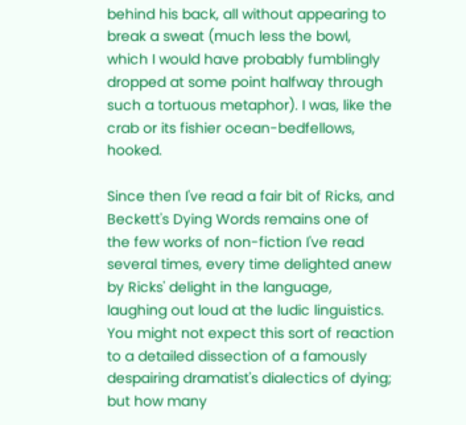behind his back, all without appearing to break a sweat (much less the bowl, which I would have probably fumblingly dropped at some point halfway through such a tortuous metaphor). I was, like the crab or its fishier ocean-bedfellows, hooked.

Since then I've read a fair bit of Ricks, and Beckett's Dying Words remains one of the few works of non-fiction I've read several times, every time delighted anew by Ricks' delight in the language, laughing out loud at the ludic linguistics. You might not expect this sort of reaction to a detailed dissection of a famously despairing dramatist's dialectics of dying; but how many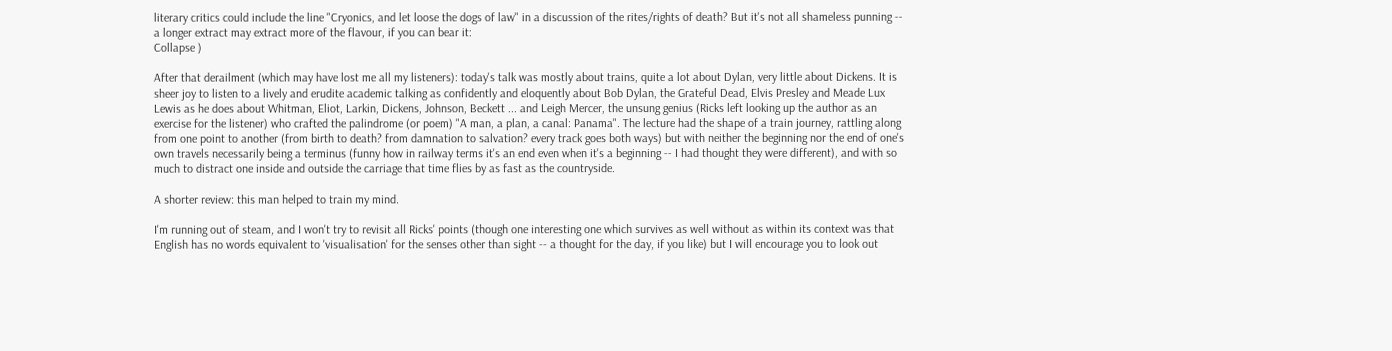literary critics could include the line "Cryonics, and let loose the dogs of law" in a discussion of the rites/rights of death? But it's not all shameless punning -- a longer extract may extract more of the flavour, if you can bear it:
Collapse )

After that derailment (which may have lost me all my listeners): today's talk was mostly about trains, quite a lot about Dylan, very little about Dickens. It is sheer joy to listen to a lively and erudite academic talking as confidently and eloquently about Bob Dylan, the Grateful Dead, Elvis Presley and Meade Lux Lewis as he does about Whitman, Eliot, Larkin, Dickens, Johnson, Beckett ... and Leigh Mercer, the unsung genius (Ricks left looking up the author as an exercise for the listener) who crafted the palindrome (or poem) "A man, a plan, a canal: Panama". The lecture had the shape of a train journey, rattling along from one point to another (from birth to death? from damnation to salvation? every track goes both ways) but with neither the beginning nor the end of one's own travels necessarily being a terminus (funny how in railway terms it's an end even when it's a beginning -- I had thought they were different), and with so much to distract one inside and outside the carriage that time flies by as fast as the countryside.

A shorter review: this man helped to train my mind.

I'm running out of steam, and I won't try to revisit all Ricks' points (though one interesting one which survives as well without as within its context was that English has no words equivalent to 'visualisation' for the senses other than sight -- a thought for the day, if you like) but I will encourage you to look out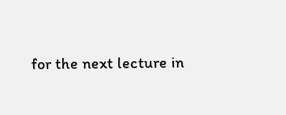for the next lecture in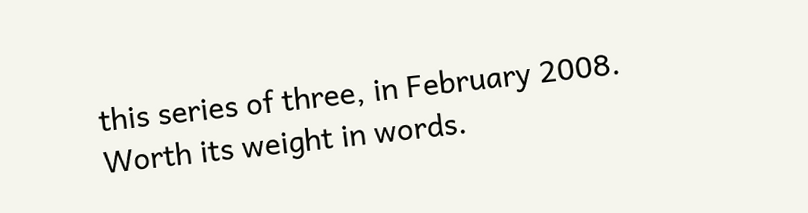this series of three, in February 2008. Worth its weight in words.